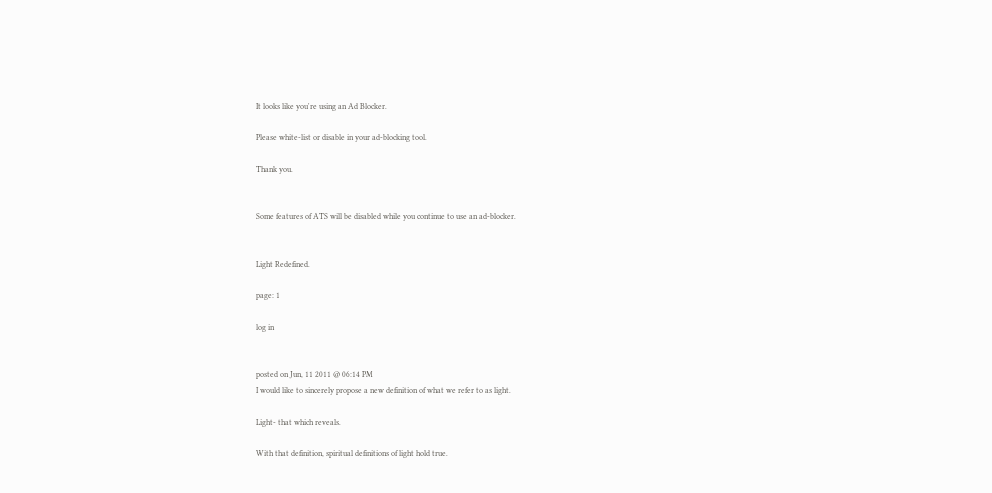It looks like you're using an Ad Blocker.

Please white-list or disable in your ad-blocking tool.

Thank you.


Some features of ATS will be disabled while you continue to use an ad-blocker.


Light Redefined.

page: 1

log in


posted on Jun, 11 2011 @ 06:14 PM
I would like to sincerely propose a new definition of what we refer to as light.

Light- that which reveals.

With that definition, spiritual definitions of light hold true.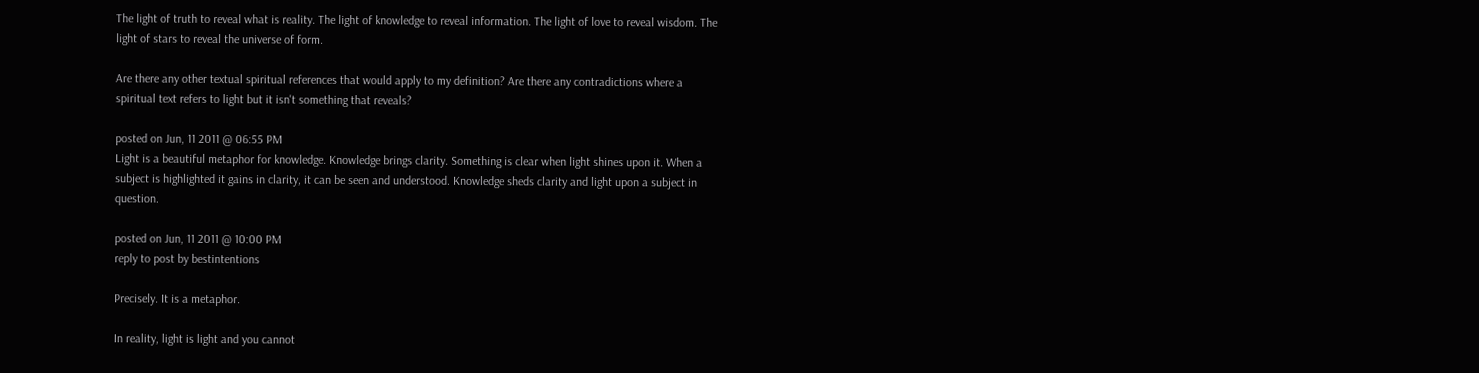The light of truth to reveal what is reality. The light of knowledge to reveal information. The light of love to reveal wisdom. The light of stars to reveal the universe of form.

Are there any other textual spiritual references that would apply to my definition? Are there any contradictions where a spiritual text refers to light but it isn't something that reveals?

posted on Jun, 11 2011 @ 06:55 PM
Light is a beautiful metaphor for knowledge. Knowledge brings clarity. Something is clear when light shines upon it. When a subject is highlighted it gains in clarity, it can be seen and understood. Knowledge sheds clarity and light upon a subject in question.

posted on Jun, 11 2011 @ 10:00 PM
reply to post by bestintentions

Precisely. It is a metaphor.

In reality, light is light and you cannot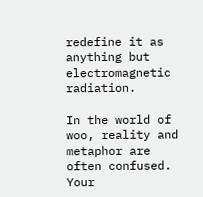redefine it as anything but electromagnetic radiation.

In the world of woo, reality and metaphor are often confused. Your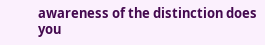awareness of the distinction does you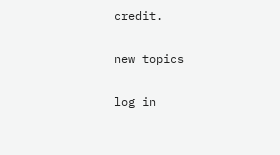credit.

new topics

log in